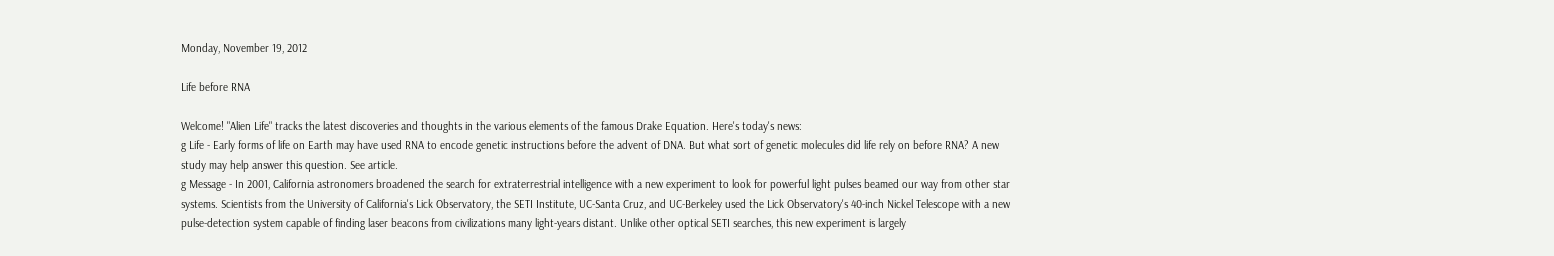Monday, November 19, 2012

Life before RNA

Welcome! "Alien Life" tracks the latest discoveries and thoughts in the various elements of the famous Drake Equation. Here's today's news:
g Life - Early forms of life on Earth may have used RNA to encode genetic instructions before the advent of DNA. But what sort of genetic molecules did life rely on before RNA? A new study may help answer this question. See article.
g Message - In 2001, California astronomers broadened the search for extraterrestrial intelligence with a new experiment to look for powerful light pulses beamed our way from other star systems. Scientists from the University of California's Lick Observatory, the SETI Institute, UC-Santa Cruz, and UC-Berkeley used the Lick Observatory's 40-inch Nickel Telescope with a new pulse-detection system capable of finding laser beacons from civilizations many light-years distant. Unlike other optical SETI searches, this new experiment is largely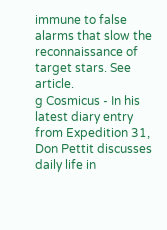immune to false alarms that slow the reconnaissance of target stars. See article.
g Cosmicus - In his latest diary entry from Expedition 31, Don Pettit discusses daily life in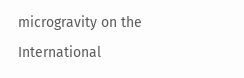microgravity on the International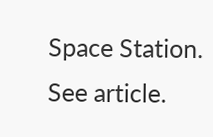Space Station. See article.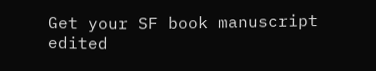Get your SF book manuscript edited